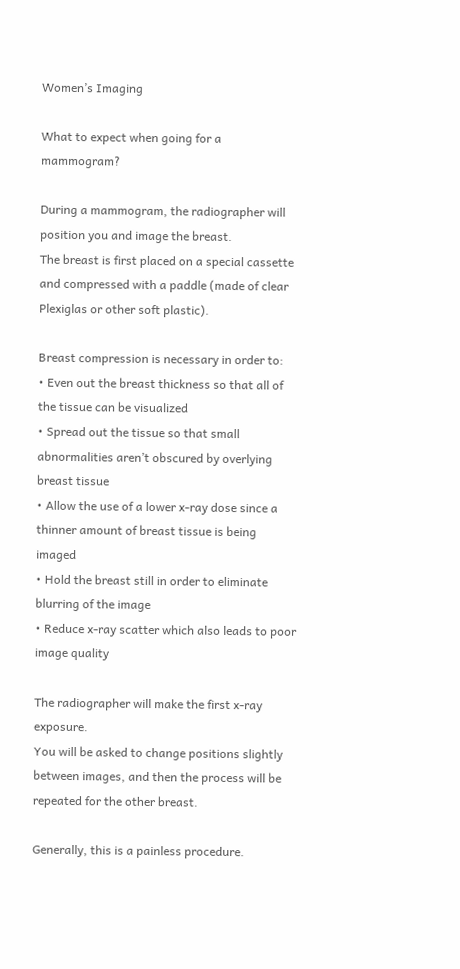Women’s Imaging

What to expect when going for a mammogram?

During a mammogram, the radiographer will position you and image the breast.
The breast is first placed on a special cassette and compressed with a paddle (made of clear Plexiglas or other soft plastic).

Breast compression is necessary in order to:
• Even out the breast thickness so that all of the tissue can be visualized
• Spread out the tissue so that small abnormalities aren’t obscured by overlying breast tissue
• Allow the use of a lower x-ray dose since a thinner amount of breast tissue is being imaged
• Hold the breast still in order to eliminate blurring of the image
• Reduce x-ray scatter which also leads to poor image quality

The radiographer will make the first x-ray exposure.
You will be asked to change positions slightly between images, and then the process will be repeated for the other breast.

Generally, this is a painless procedure.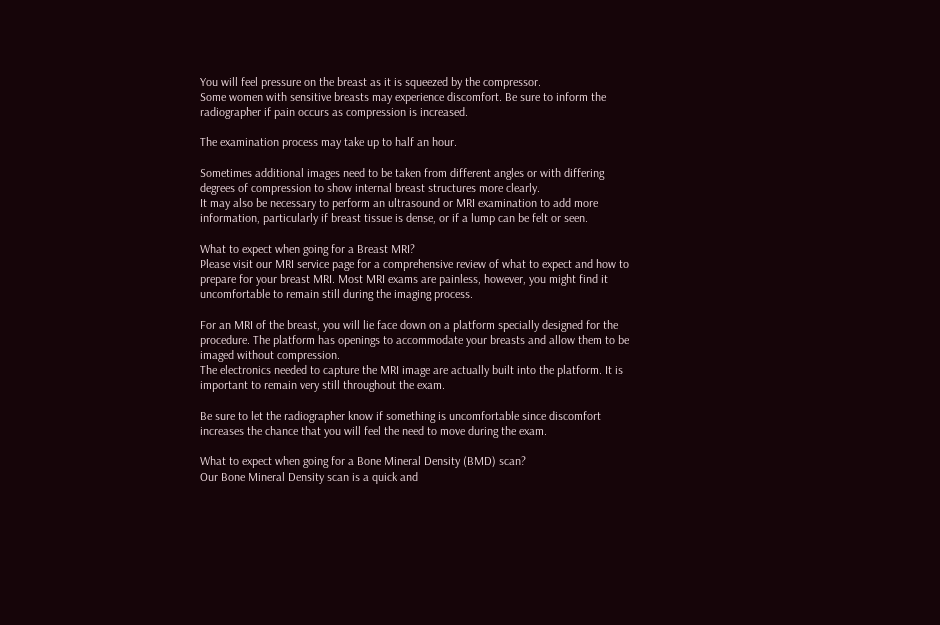You will feel pressure on the breast as it is squeezed by the compressor.
Some women with sensitive breasts may experience discomfort. Be sure to inform the radiographer if pain occurs as compression is increased.

The examination process may take up to half an hour.

Sometimes additional images need to be taken from different angles or with differing degrees of compression to show internal breast structures more clearly.
It may also be necessary to perform an ultrasound or MRI examination to add more information, particularly if breast tissue is dense, or if a lump can be felt or seen.

What to expect when going for a Breast MRI?
Please visit our MRI service page for a comprehensive review of what to expect and how to prepare for your breast MRI. Most MRI exams are painless, however, you might find it uncomfortable to remain still during the imaging process.

For an MRI of the breast, you will lie face down on a platform specially designed for the procedure. The platform has openings to accommodate your breasts and allow them to be imaged without compression.
The electronics needed to capture the MRI image are actually built into the platform. It is important to remain very still throughout the exam.

Be sure to let the radiographer know if something is uncomfortable since discomfort increases the chance that you will feel the need to move during the exam.

What to expect when going for a Bone Mineral Density (BMD) scan?
Our Bone Mineral Density scan is a quick and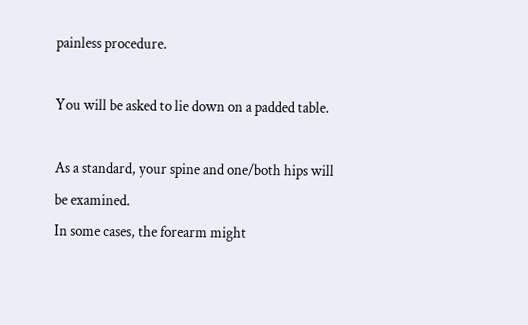painless procedure.

You will be asked to lie down on a padded table.

As a standard, your spine and one/both hips will be examined.
In some cases, the forearm might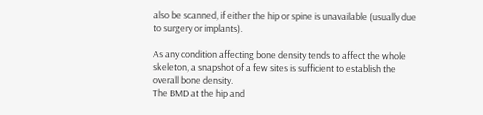also be scanned, if either the hip or spine is unavailable (usually due to surgery or implants).

As any condition affecting bone density tends to affect the whole skeleton, a snapshot of a few sites is sufficient to establish the overall bone density.
The BMD at the hip and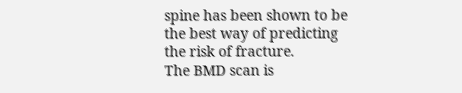spine has been shown to be the best way of predicting the risk of fracture.
The BMD scan is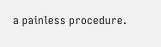a painless procedure.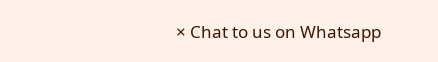× Chat to us on Whatsapp